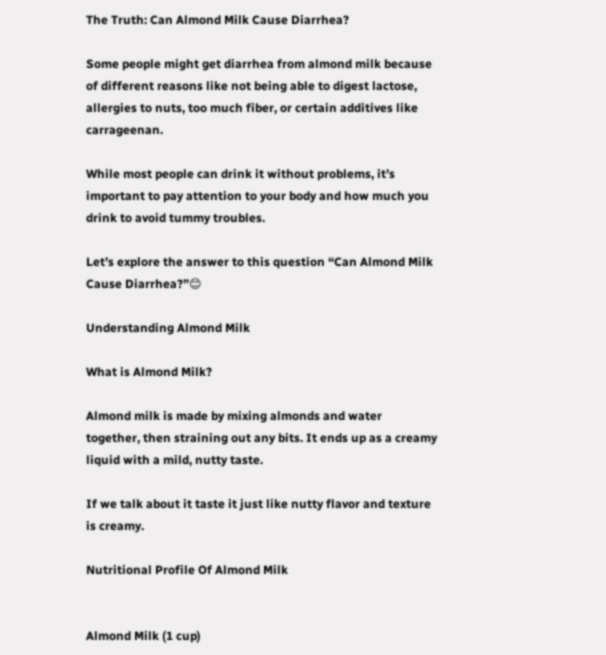The Truth: Can Almond Milk Cause Diarrhea?

Some people might get diarrhea from almond milk because of different reasons like not being able to digest lactose, allergies to nuts, too much fiber, or certain additives like carrageenan.

While most people can drink it without problems, it’s important to pay attention to your body and how much you drink to avoid tummy troubles.

Let’s explore the answer to this question “Can Almond Milk Cause Diarrhea?”😊

Understanding Almond Milk

What is Almond Milk?

Almond milk is made by mixing almonds and water together, then straining out any bits. It ends up as a creamy liquid with a mild, nutty taste.

If we talk about it taste it just like nutty flavor and texture is creamy.

Nutritional Profile Of Almond Milk


Almond Milk (1 cup)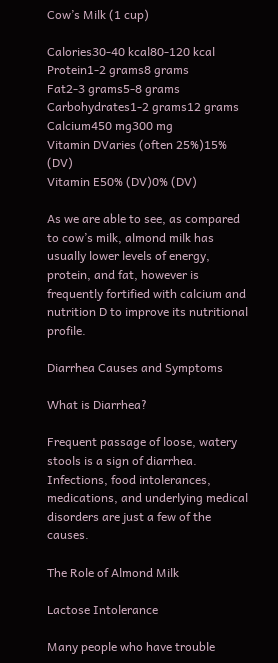Cow’s Milk (1 cup)

Calories30-40 kcal80-120 kcal
Protein1-2 grams8 grams
Fat2-3 grams5-8 grams
Carbohydrates1-2 grams12 grams
Calcium450 mg300 mg
Vitamin DVaries (often 25%)15% (DV)
Vitamin E50% (DV)0% (DV)

As we are able to see, as compared to cow’s milk, almond milk has usually lower levels of energy, protein, and fat, however is frequently fortified with calcium and nutrition D to improve its nutritional profile.

Diarrhea Causes and Symptoms

What is Diarrhea?

Frequent passage of loose, watery stools is a sign of diarrhea. Infections, food intolerances, medications, and underlying medical disorders are just a few of the causes.

The Role of Almond Milk

Lactose Intolerance

Many people who have trouble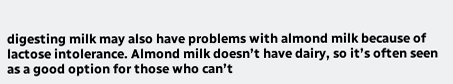digesting milk may also have problems with almond milk because of lactose intolerance. Almond milk doesn’t have dairy, so it’s often seen as a good option for those who can’t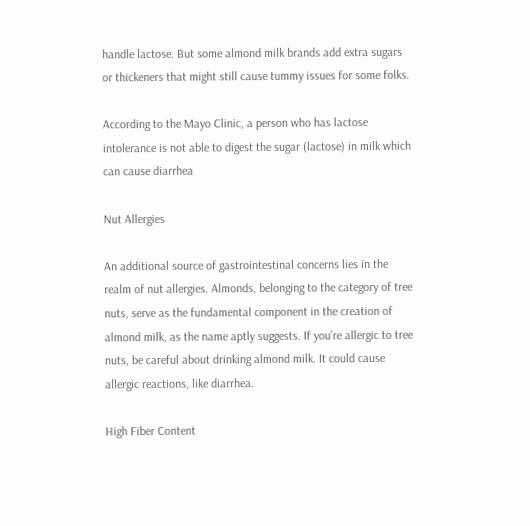handle lactose. But some almond milk brands add extra sugars or thickeners that might still cause tummy issues for some folks.

According to the Mayo Clinic, a person who has lactose intolerance is not able to digest the sugar (lactose) in milk which can cause diarrhea

Nut Allergies

An additional source of gastrointestinal concerns lies in the realm of nut allergies. Almonds, belonging to the category of tree nuts, serve as the fundamental component in the creation of almond milk, as the name aptly suggests. If you’re allergic to tree nuts, be careful about drinking almond milk. It could cause allergic reactions, like diarrhea.

High Fiber Content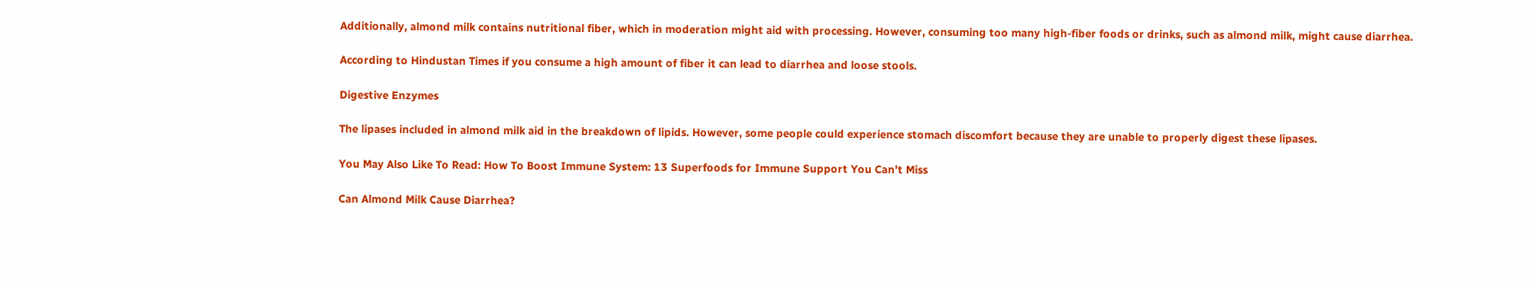Additionally, almond milk contains nutritional fiber, which in moderation might aid with processing. However, consuming too many high-fiber foods or drinks, such as almond milk, might cause diarrhea.

According to Hindustan Times if you consume a high amount of fiber it can lead to diarrhea and loose stools.

Digestive Enzymes

The lipases included in almond milk aid in the breakdown of lipids. However, some people could experience stomach discomfort because they are unable to properly digest these lipases.

You May Also Like To Read: How To Boost Immune System: 13 Superfoods for Immune Support You Can’t Miss

Can Almond Milk Cause Diarrhea?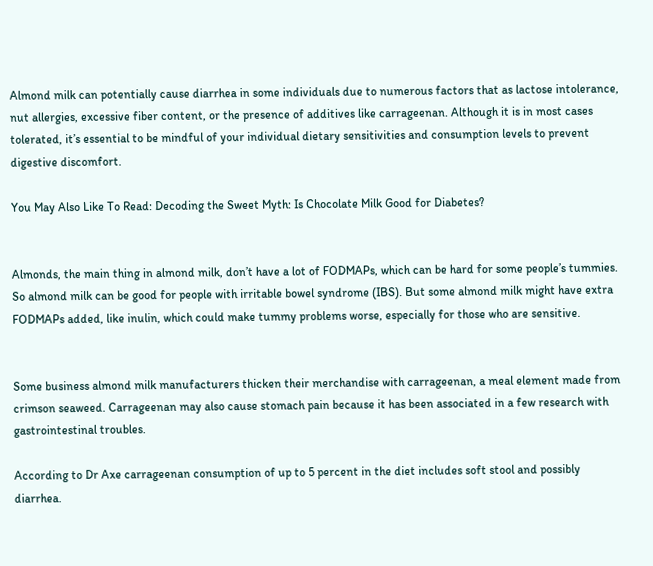Almond milk can potentially cause diarrhea in some individuals due to numerous factors that as lactose intolerance, nut allergies, excessive fiber content, or the presence of additives like carrageenan. Although it is in most cases tolerated, it’s essential to be mindful of your individual dietary sensitivities and consumption levels to prevent digestive discomfort.

You May Also Like To Read: Decoding the Sweet Myth: Is Chocolate Milk Good for Diabetes?


Almonds, the main thing in almond milk, don’t have a lot of FODMAPs, which can be hard for some people’s tummies. So almond milk can be good for people with irritable bowel syndrome (IBS). But some almond milk might have extra FODMAPs added, like inulin, which could make tummy problems worse, especially for those who are sensitive.


Some business almond milk manufacturers thicken their merchandise with carrageenan, a meal element made from crimson seaweed. Carrageenan may also cause stomach pain because it has been associated in a few research with gastrointestinal troubles.

According to Dr Axe carrageenan consumption of up to 5 percent in the diet includes soft stool and possibly diarrhea.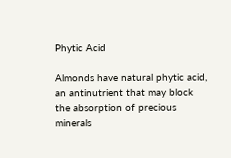Phytic Acid

Almonds have natural phytic acid, an antinutrient that may block the absorption of precious minerals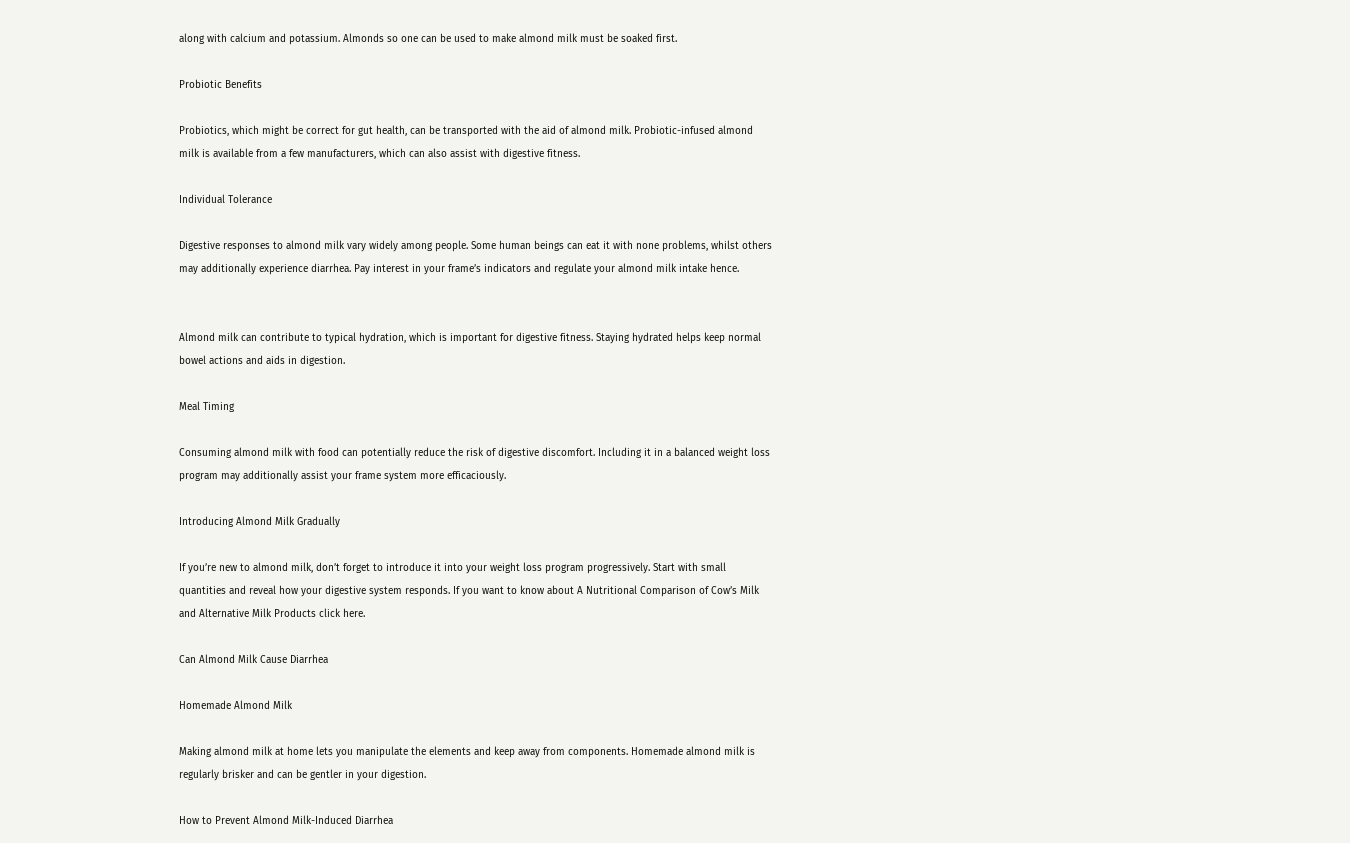along with calcium and potassium. Almonds so one can be used to make almond milk must be soaked first.

Probiotic Benefits

Probiotics, which might be correct for gut health, can be transported with the aid of almond milk. Probiotic-infused almond milk is available from a few manufacturers, which can also assist with digestive fitness.

Individual Tolerance

Digestive responses to almond milk vary widely among people. Some human beings can eat it with none problems, whilst others may additionally experience diarrhea. Pay interest in your frame’s indicators and regulate your almond milk intake hence.


Almond milk can contribute to typical hydration, which is important for digestive fitness. Staying hydrated helps keep normal bowel actions and aids in digestion.

Meal Timing

Consuming almond milk with food can potentially reduce the risk of digestive discomfort. Including it in a balanced weight loss program may additionally assist your frame system more efficaciously.

Introducing Almond Milk Gradually

If you’re new to almond milk, don’t forget to introduce it into your weight loss program progressively. Start with small quantities and reveal how your digestive system responds. If you want to know about A Nutritional Comparison of Cow’s Milk and Alternative Milk Products click here.

Can Almond Milk Cause Diarrhea

Homemade Almond Milk

Making almond milk at home lets you manipulate the elements and keep away from components. Homemade almond milk is regularly brisker and can be gentler in your digestion.

How to Prevent Almond Milk-Induced Diarrhea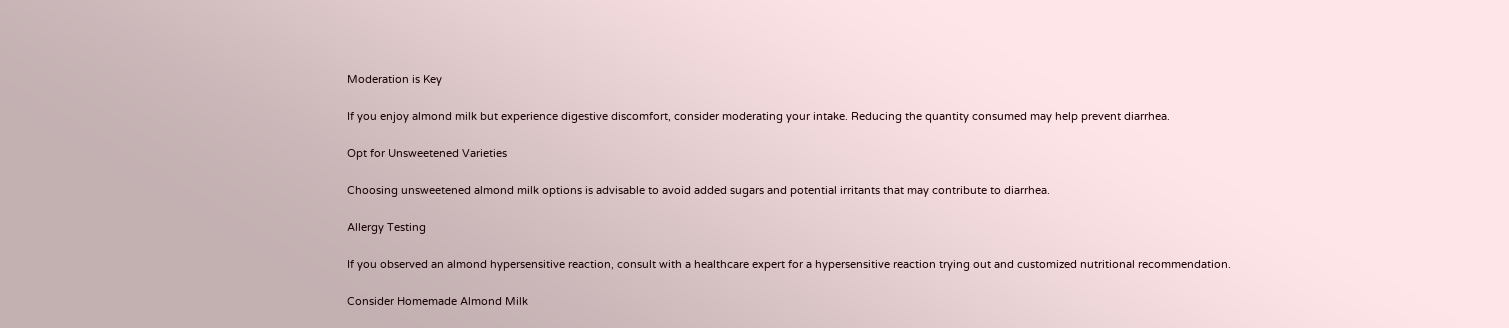Moderation is Key

If you enjoy almond milk but experience digestive discomfort, consider moderating your intake. Reducing the quantity consumed may help prevent diarrhea.

Opt for Unsweetened Varieties

Choosing unsweetened almond milk options is advisable to avoid added sugars and potential irritants that may contribute to diarrhea.

Allergy Testing

If you observed an almond hypersensitive reaction, consult with a healthcare expert for a hypersensitive reaction trying out and customized nutritional recommendation.

Consider Homemade Almond Milk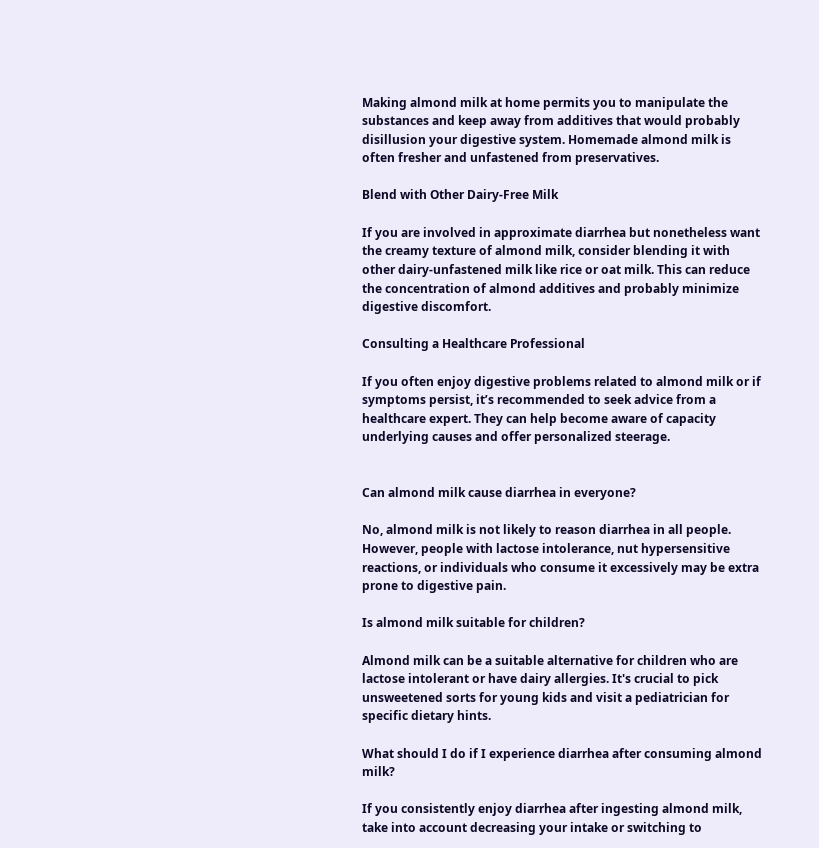Making almond milk at home permits you to manipulate the substances and keep away from additives that would probably disillusion your digestive system. Homemade almond milk is often fresher and unfastened from preservatives.

Blend with Other Dairy-Free Milk

If you are involved in approximate diarrhea but nonetheless want the creamy texture of almond milk, consider blending it with other dairy-unfastened milk like rice or oat milk. This can reduce the concentration of almond additives and probably minimize digestive discomfort.

Consulting a Healthcare Professional

If you often enjoy digestive problems related to almond milk or if symptoms persist, it’s recommended to seek advice from a healthcare expert. They can help become aware of capacity underlying causes and offer personalized steerage.


Can almond milk cause diarrhea in everyone?

No, almond milk is not likely to reason diarrhea in all people. However, people with lactose intolerance, nut hypersensitive reactions, or individuals who consume it excessively may be extra prone to digestive pain.

Is almond milk suitable for children?

Almond milk can be a suitable alternative for children who are lactose intolerant or have dairy allergies. It's crucial to pick unsweetened sorts for young kids and visit a pediatrician for specific dietary hints.

What should I do if I experience diarrhea after consuming almond milk?

If you consistently enjoy diarrhea after ingesting almond milk, take into account decreasing your intake or switching to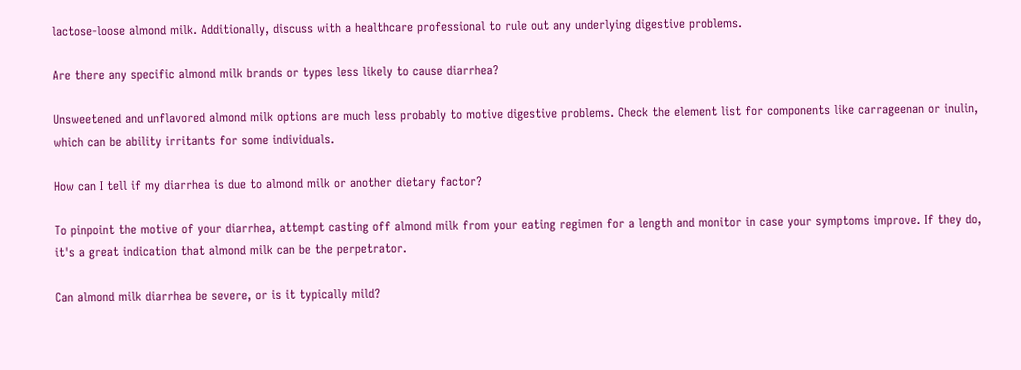lactose-loose almond milk. Additionally, discuss with a healthcare professional to rule out any underlying digestive problems.

Are there any specific almond milk brands or types less likely to cause diarrhea?

Unsweetened and unflavored almond milk options are much less probably to motive digestive problems. Check the element list for components like carrageenan or inulin, which can be ability irritants for some individuals.

How can I tell if my diarrhea is due to almond milk or another dietary factor?

To pinpoint the motive of your diarrhea, attempt casting off almond milk from your eating regimen for a length and monitor in case your symptoms improve. If they do, it's a great indication that almond milk can be the perpetrator.

Can almond milk diarrhea be severe, or is it typically mild?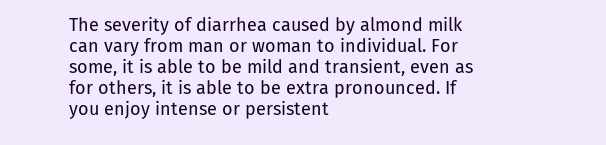The severity of diarrhea caused by almond milk can vary from man or woman to individual. For some, it is able to be mild and transient, even as for others, it is able to be extra pronounced. If you enjoy intense or persistent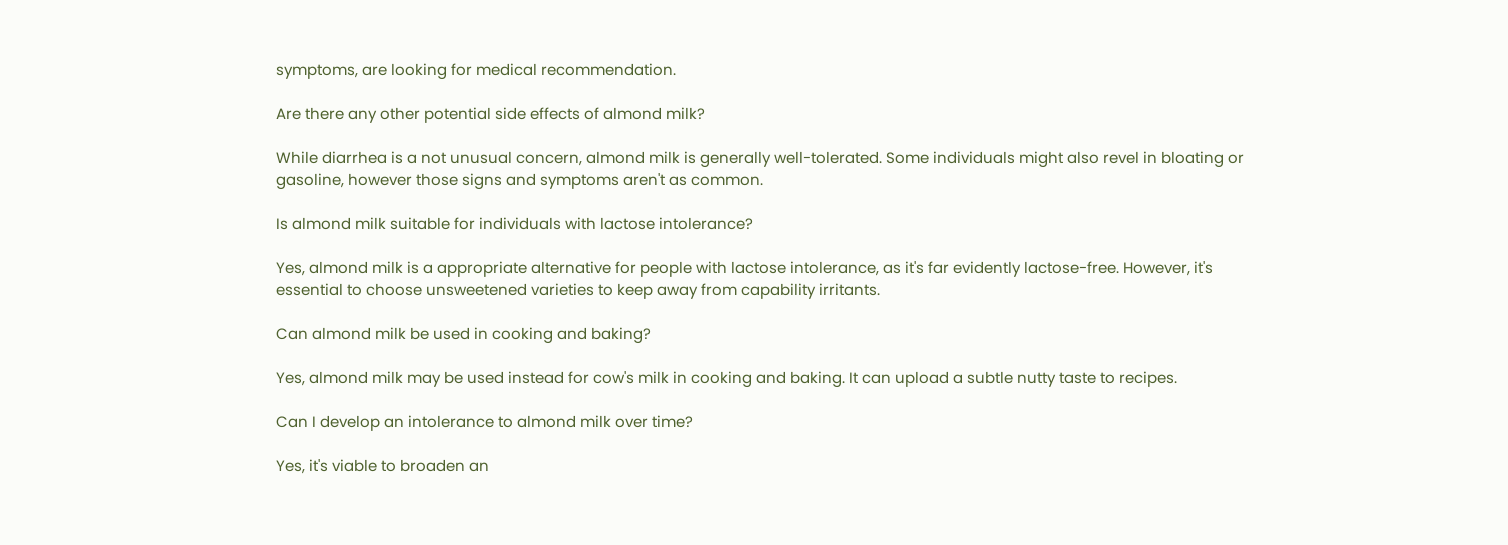symptoms, are looking for medical recommendation.

Are there any other potential side effects of almond milk?

While diarrhea is a not unusual concern, almond milk is generally well-tolerated. Some individuals might also revel in bloating or gasoline, however those signs and symptoms aren't as common.

Is almond milk suitable for individuals with lactose intolerance?

Yes, almond milk is a appropriate alternative for people with lactose intolerance, as it's far evidently lactose-free. However, it's essential to choose unsweetened varieties to keep away from capability irritants.

Can almond milk be used in cooking and baking?

Yes, almond milk may be used instead for cow's milk in cooking and baking. It can upload a subtle nutty taste to recipes.

Can I develop an intolerance to almond milk over time?

Yes, it's viable to broaden an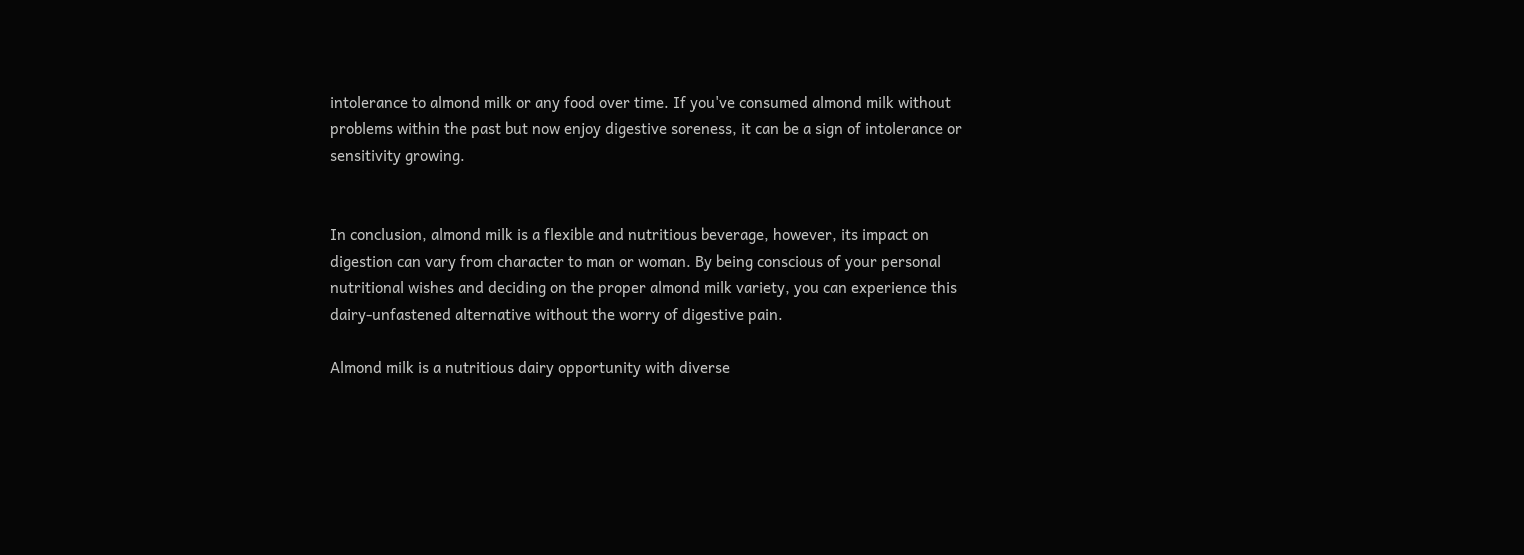intolerance to almond milk or any food over time. If you've consumed almond milk without problems within the past but now enjoy digestive soreness, it can be a sign of intolerance or sensitivity growing.


In conclusion, almond milk is a flexible and nutritious beverage, however, its impact on digestion can vary from character to man or woman. By being conscious of your personal nutritional wishes and deciding on the proper almond milk variety, you can experience this dairy-unfastened alternative without the worry of digestive pain.

Almond milk is a nutritious dairy opportunity with diverse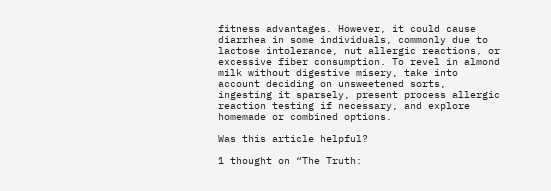fitness advantages. However, it could cause diarrhea in some individuals, commonly due to lactose intolerance, nut allergic reactions, or excessive fiber consumption. To revel in almond milk without digestive misery, take into account deciding on unsweetened sorts, ingesting it sparsely, present process allergic reaction testing if necessary, and explore homemade or combined options.

Was this article helpful?

1 thought on “The Truth: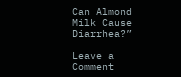Can Almond Milk Cause Diarrhea?”

Leave a Comment